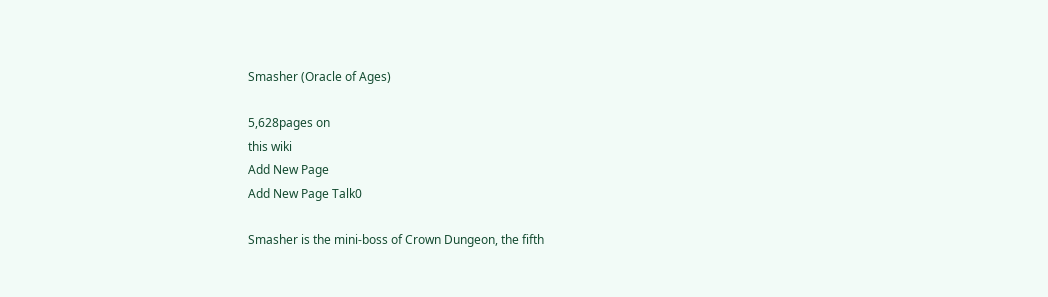Smasher (Oracle of Ages)

5,628pages on
this wiki
Add New Page
Add New Page Talk0

Smasher is the mini-boss of Crown Dungeon, the fifth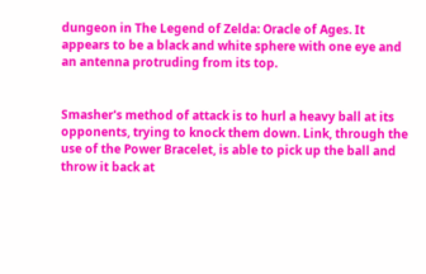dungeon in The Legend of Zelda: Oracle of Ages. It appears to be a black and white sphere with one eye and an antenna protruding from its top.


Smasher's method of attack is to hurl a heavy ball at its opponents, trying to knock them down. Link, through the use of the Power Bracelet, is able to pick up the ball and throw it back at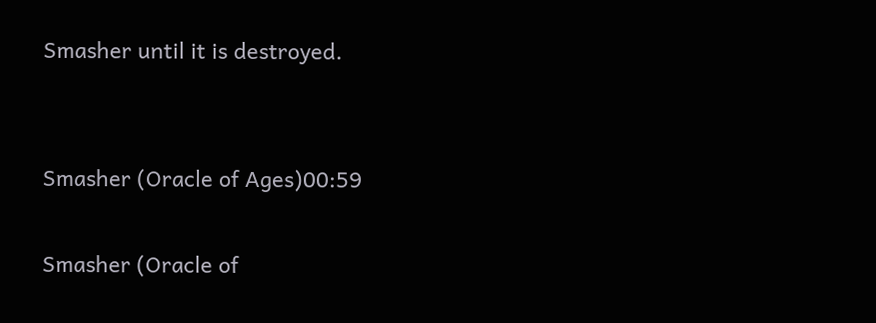Smasher until it is destroyed.


Smasher (Oracle of Ages)00:59

Smasher (Oracle of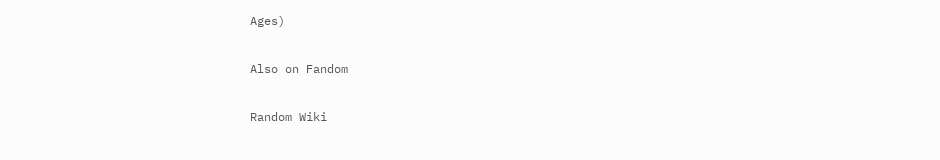Ages)

Also on Fandom

Random Wiki